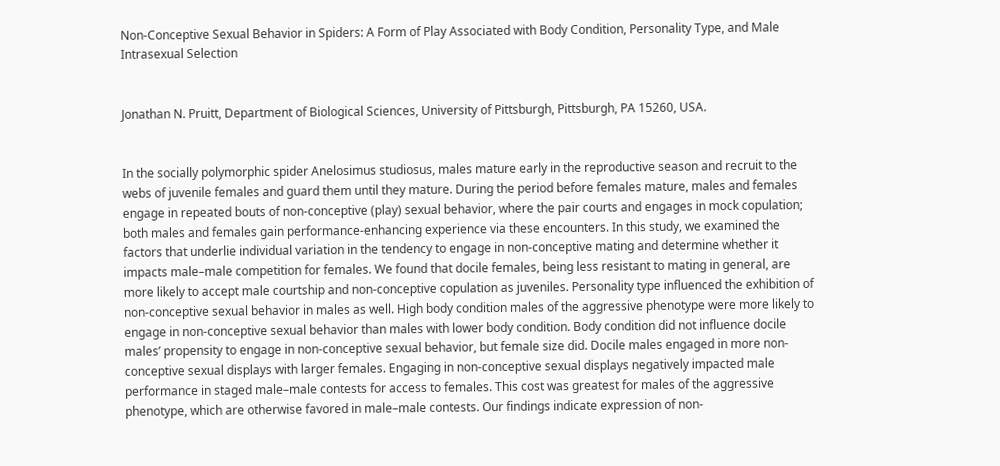Non-Conceptive Sexual Behavior in Spiders: A Form of Play Associated with Body Condition, Personality Type, and Male Intrasexual Selection


Jonathan N. Pruitt, Department of Biological Sciences, University of Pittsburgh, Pittsburgh, PA 15260, USA.


In the socially polymorphic spider Anelosimus studiosus, males mature early in the reproductive season and recruit to the webs of juvenile females and guard them until they mature. During the period before females mature, males and females engage in repeated bouts of non-conceptive (play) sexual behavior, where the pair courts and engages in mock copulation; both males and females gain performance-enhancing experience via these encounters. In this study, we examined the factors that underlie individual variation in the tendency to engage in non-conceptive mating and determine whether it impacts male–male competition for females. We found that docile females, being less resistant to mating in general, are more likely to accept male courtship and non-conceptive copulation as juveniles. Personality type influenced the exhibition of non-conceptive sexual behavior in males as well. High body condition males of the aggressive phenotype were more likely to engage in non-conceptive sexual behavior than males with lower body condition. Body condition did not influence docile males’ propensity to engage in non-conceptive sexual behavior, but female size did. Docile males engaged in more non-conceptive sexual displays with larger females. Engaging in non-conceptive sexual displays negatively impacted male performance in staged male–male contests for access to females. This cost was greatest for males of the aggressive phenotype, which are otherwise favored in male–male contests. Our findings indicate expression of non-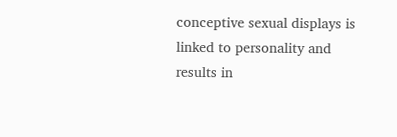conceptive sexual displays is linked to personality and results in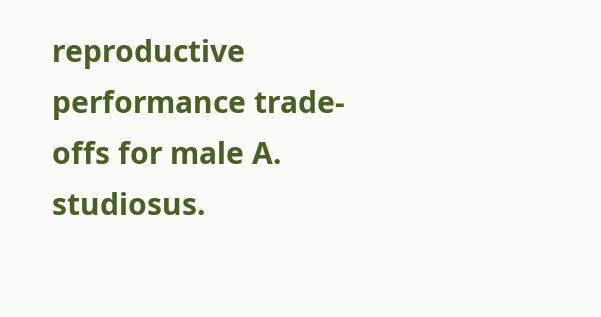reproductive performance trade-offs for male A. studiosus.